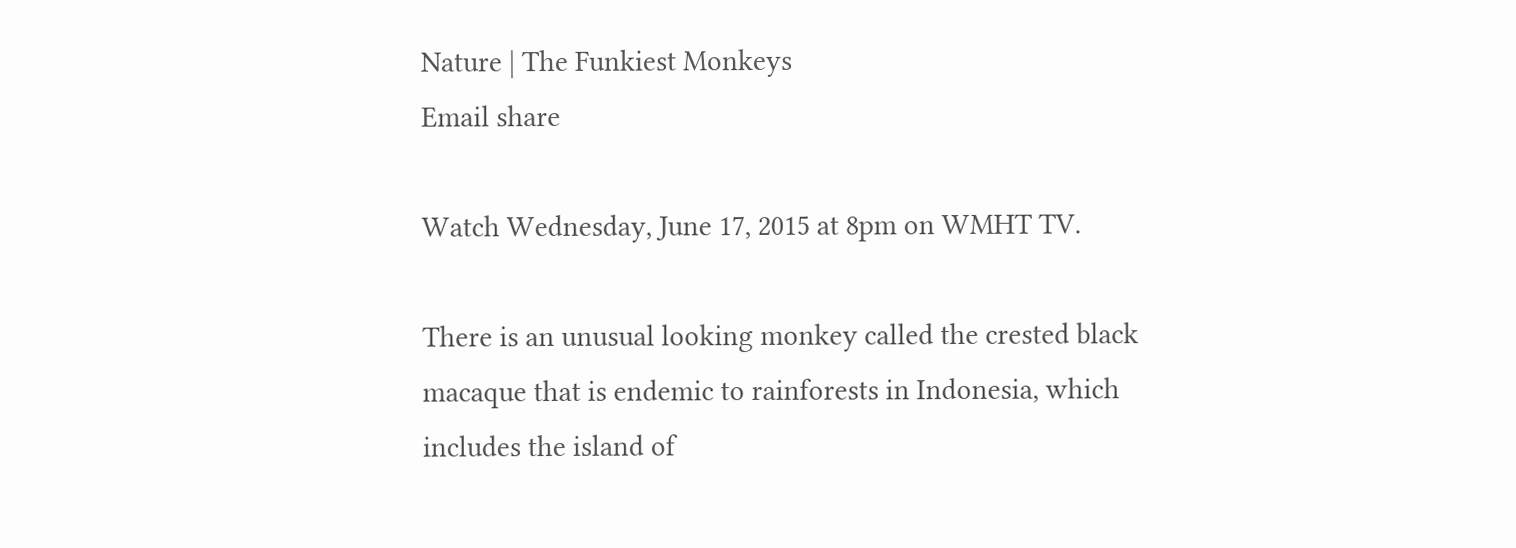Nature | The Funkiest Monkeys
Email share

Watch Wednesday, June 17, 2015 at 8pm on WMHT TV.

There is an unusual looking monkey called the crested black macaque that is endemic to rainforests in Indonesia, which includes the island of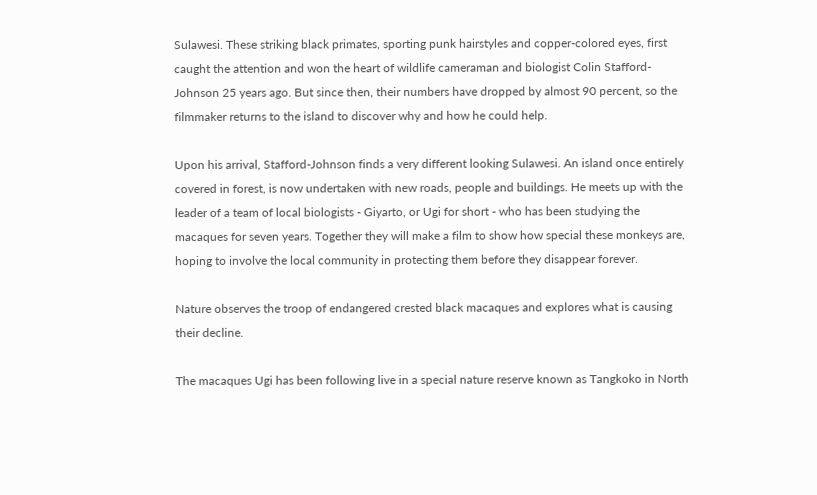Sulawesi. These striking black primates, sporting punk hairstyles and copper-colored eyes, first caught the attention and won the heart of wildlife cameraman and biologist Colin Stafford-Johnson 25 years ago. But since then, their numbers have dropped by almost 90 percent, so the filmmaker returns to the island to discover why and how he could help.

Upon his arrival, Stafford-Johnson finds a very different looking Sulawesi. An island once entirely covered in forest, is now undertaken with new roads, people and buildings. He meets up with the leader of a team of local biologists - Giyarto, or Ugi for short - who has been studying the macaques for seven years. Together they will make a film to show how special these monkeys are, hoping to involve the local community in protecting them before they disappear forever.

Nature observes the troop of endangered crested black macaques and explores what is causing their decline.

The macaques Ugi has been following live in a special nature reserve known as Tangkoko in North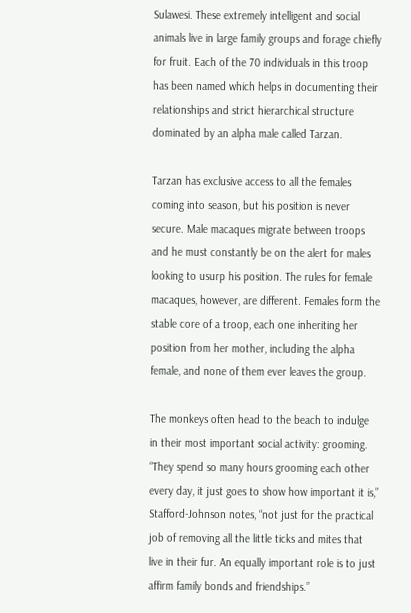Sulawesi. These extremely intelligent and social animals live in large family groups and forage chiefly for fruit. Each of the 70 individuals in this troop has been named which helps in documenting their relationships and strict hierarchical structure dominated by an alpha male called Tarzan.

Tarzan has exclusive access to all the females coming into season, but his position is never secure. Male macaques migrate between troops and he must constantly be on the alert for males looking to usurp his position. The rules for female macaques, however, are different. Females form the stable core of a troop, each one inheriting her position from her mother, including the alpha female, and none of them ever leaves the group.

The monkeys often head to the beach to indulge in their most important social activity: grooming. “They spend so many hours grooming each other every day, it just goes to show how important it is,” Stafford-Johnson notes, “not just for the practical job of removing all the little ticks and mites that live in their fur. An equally important role is to just affirm family bonds and friendships.”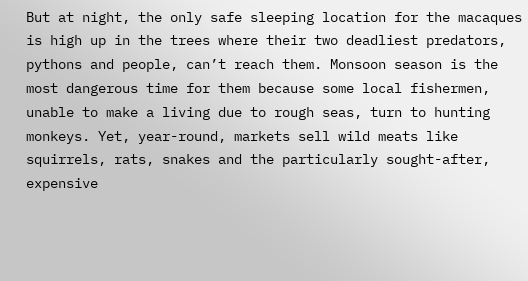But at night, the only safe sleeping location for the macaques is high up in the trees where their two deadliest predators, pythons and people, can’t reach them. Monsoon season is the most dangerous time for them because some local fishermen, unable to make a living due to rough seas, turn to hunting monkeys. Yet, year-round, markets sell wild meats like squirrels, rats, snakes and the particularly sought-after, expensive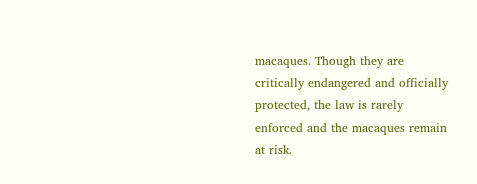macaques. Though they are critically endangered and officially protected, the law is rarely enforced and the macaques remain at risk.